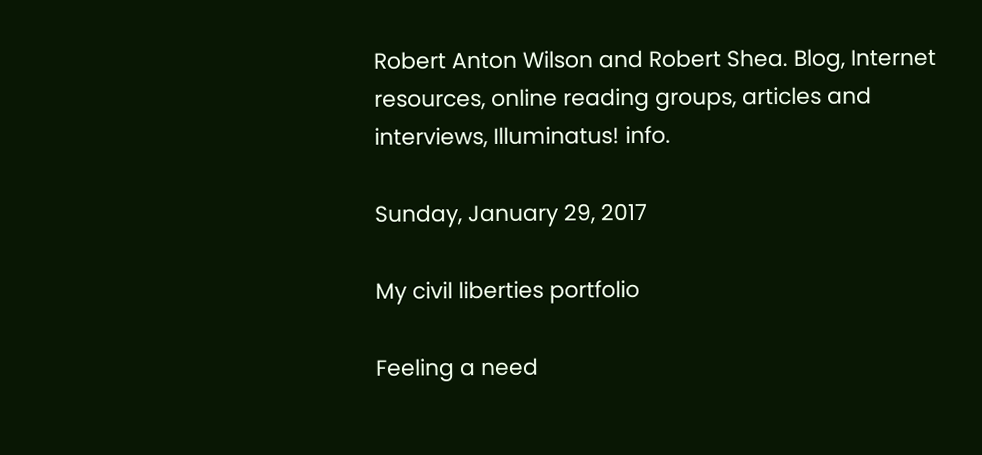Robert Anton Wilson and Robert Shea. Blog, Internet resources, online reading groups, articles and interviews, Illuminatus! info.

Sunday, January 29, 2017

My civil liberties portfolio

Feeling a need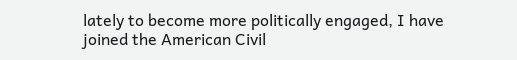lately to become more politically engaged, I have joined the American Civil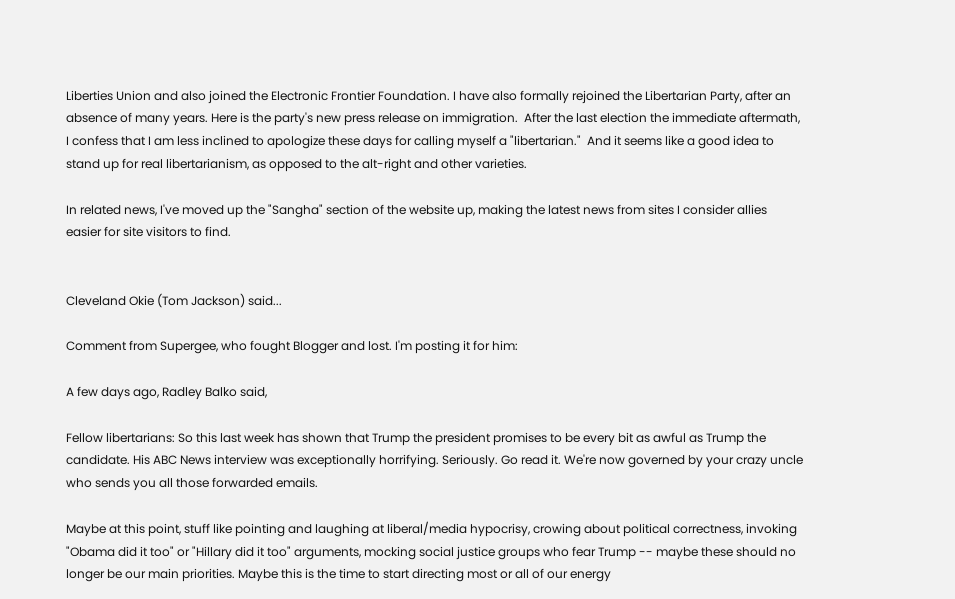Liberties Union and also joined the Electronic Frontier Foundation. I have also formally rejoined the Libertarian Party, after an absence of many years. Here is the party's new press release on immigration.  After the last election the immediate aftermath, I confess that I am less inclined to apologize these days for calling myself a "libertarian."  And it seems like a good idea to stand up for real libertarianism, as opposed to the alt-right and other varieties.

In related news, I've moved up the "Sangha" section of the website up, making the latest news from sites I consider allies easier for site visitors to find.


Cleveland Okie (Tom Jackson) said...

Comment from Supergee, who fought Blogger and lost. I'm posting it for him:

A few days ago, Radley Balko said,

Fellow libertarians: So this last week has shown that Trump the president promises to be every bit as awful as Trump the candidate. His ABC News interview was exceptionally horrifying. Seriously. Go read it. We're now governed by your crazy uncle who sends you all those forwarded emails.

Maybe at this point, stuff like pointing and laughing at liberal/media hypocrisy, crowing about political correctness, invoking "Obama did it too" or "Hillary did it too" arguments, mocking social justice groups who fear Trump -- maybe these should no longer be our main priorities. Maybe this is the time to start directing most or all of our energy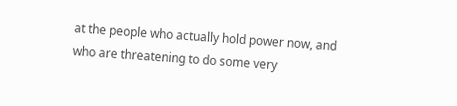at the people who actually hold power now, and who are threatening to do some very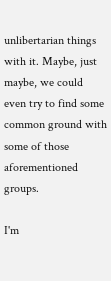unlibertarian things with it. Maybe, just maybe, we could even try to find some common ground with some of those aforementioned groups.

I'm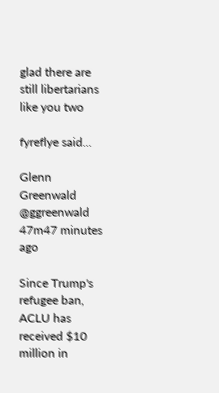glad there are still libertarians like you two

fyreflye said...

Glenn Greenwald @ggreenwald 47m47 minutes ago

Since Trump's refugee ban, ACLU has received $10 million in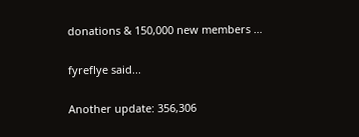donations & 150,000 new members …

fyreflye said...

Another update: 356,306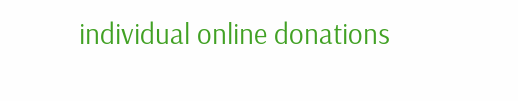individual online donations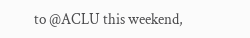to @ACLU this weekend,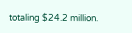totaling $24.2 million.